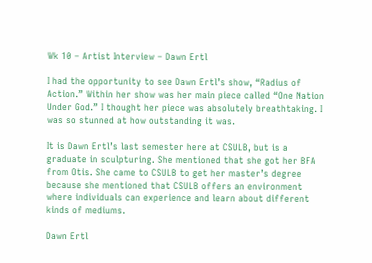Wk 10 – Artist Interview – Dawn Ertl

I had the opportunity to see Dawn Ertl’s show, “Radius of Action.” Within her show was her main piece called “One Nation Under God.” I thought her piece was absolutely breathtaking. I was so stunned at how outstanding it was.

It is Dawn Ertl’s last semester here at CSULB, but is a graduate in sculpturing. She mentioned that she got her BFA from Otis. She came to CSULB to get her master’s degree because she mentioned that CSULB offers an environment where individuals can experience and learn about different kinds of mediums.

Dawn Ertl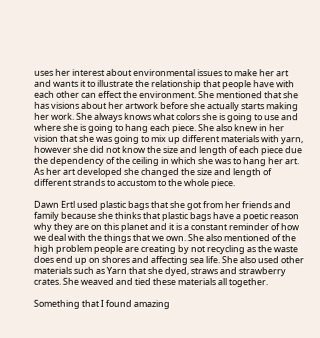uses her interest about environmental issues to make her art and wants it to illustrate the relationship that people have with each other can effect the environment. She mentioned that she has visions about her artwork before she actually starts making her work. She always knows what colors she is going to use and where she is going to hang each piece. She also knew in her vision that she was going to mix up different materials with yarn, however she did not know the size and length of each piece due the dependency of the ceiling in which she was to hang her art. As her art developed she changed the size and length of different strands to accustom to the whole piece.

Dawn Ertl used plastic bags that she got from her friends and family because she thinks that plastic bags have a poetic reason why they are on this planet and it is a constant reminder of how we deal with the things that we own. She also mentioned of the high problem people are creating by not recycling as the waste does end up on shores and affecting sea life. She also used other materials such as Yarn that she dyed, straws and strawberry crates. She weaved and tied these materials all together.

Something that I found amazing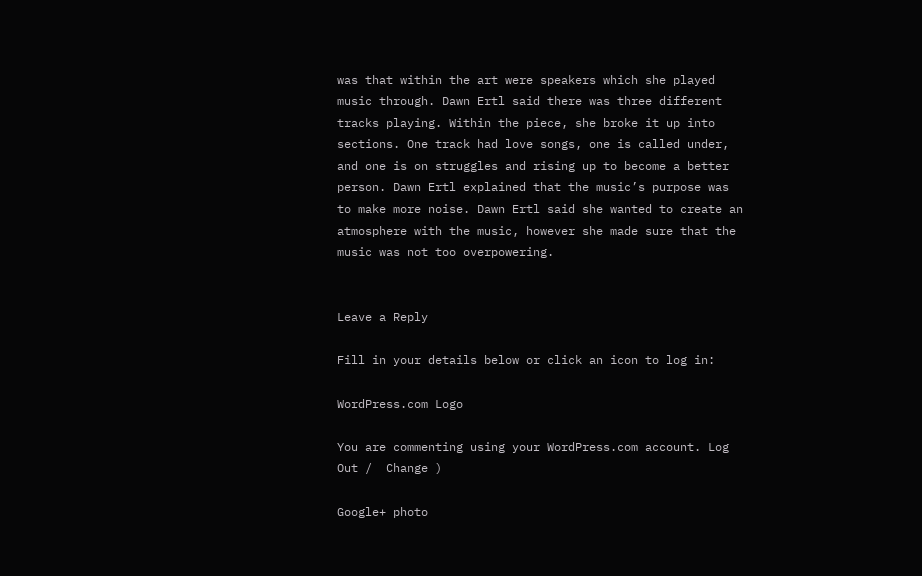was that within the art were speakers which she played music through. Dawn Ertl said there was three different tracks playing. Within the piece, she broke it up into sections. One track had love songs, one is called under, and one is on struggles and rising up to become a better person. Dawn Ertl explained that the music’s purpose was to make more noise. Dawn Ertl said she wanted to create an atmosphere with the music, however she made sure that the music was not too overpowering.


Leave a Reply

Fill in your details below or click an icon to log in:

WordPress.com Logo

You are commenting using your WordPress.com account. Log Out /  Change )

Google+ photo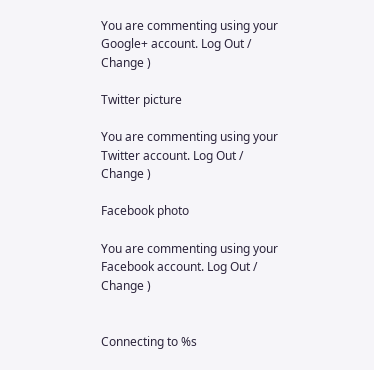You are commenting using your Google+ account. Log Out /  Change )

Twitter picture

You are commenting using your Twitter account. Log Out /  Change )

Facebook photo

You are commenting using your Facebook account. Log Out /  Change )


Connecting to %s